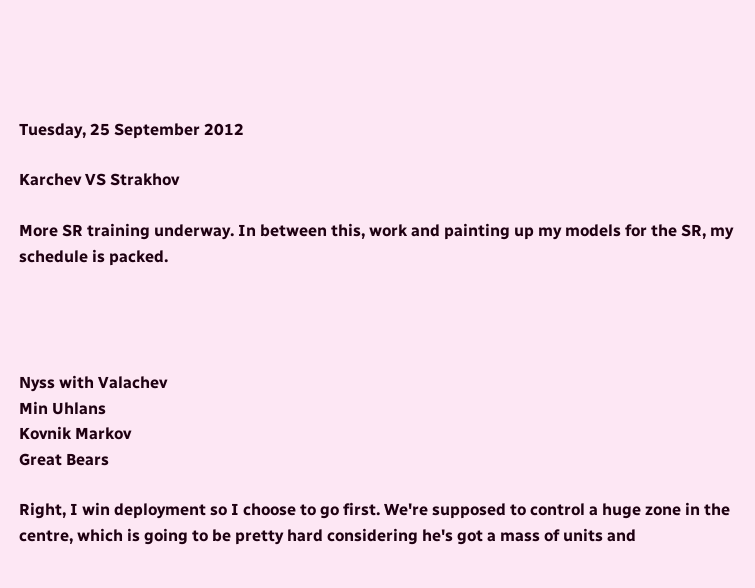Tuesday, 25 September 2012

Karchev VS Strakhov

More SR training underway. In between this, work and painting up my models for the SR, my schedule is packed.




Nyss with Valachev
Min Uhlans
Kovnik Markov
Great Bears

Right, I win deployment so I choose to go first. We're supposed to control a huge zone in the centre, which is going to be pretty hard considering he's got a mass of units and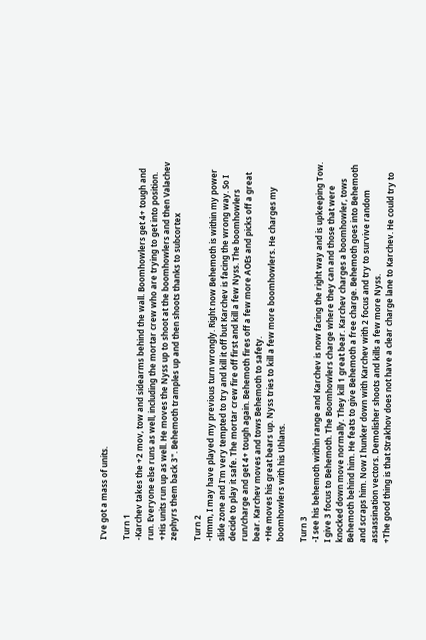I've got a mass of units.

Turn 1
-Karchev takes the +2 mov, tow and sidearms behind the wall. Boomhowlers get 4+ tough and run. Everyone else runs as well, including the mortar crew who are trying to get into position.
+His units run up as well. He moves the Nyss up to shoot at the boomhowlers and then Valachev zephyrs them back 3". Behemoth tramples up and then shoots thanks to subcortex

Turn 2
-Hmm, I may have played my previous turn wrongly. Right now Behemoth is within my power slide zone and I'm very tempted to try and kill it off but Karchev is facing the wrong way. So I decide to play it safe. The mortar crew fire off first and kill a few Nyss. The boomhowlers run/charge and get 4+ tough again. Behemoth fires off a few more AOEs and picks off a great bear. Karchev moves and tows Behemoth to safety.
+He moves his great bears up. Nyss tries to kill a few more boomhowlers. He charges my boomhowlers with his Uhlans.

Turn 3
-I see his behemoth within range and Karchev is now facing the right way and is upkeeping Tow. I give 3 focus to Behemoth. The Boomhowlers charge where they can and those that were knocked down move normally. They kill 1 great bear. Karchev charges a boomhowler, tows Behemoth behind him. He feats to give Behemoth a free charge. Behemoth goes into Behemoth and scraps him. Now I hunker down with Karchev with 2 focus and try to survive random assassination vectors. Demolisher shoots and kills a few more Nyss.
+The good thing is that Strakhov does not have a clear charge lane to Karchev. He could try to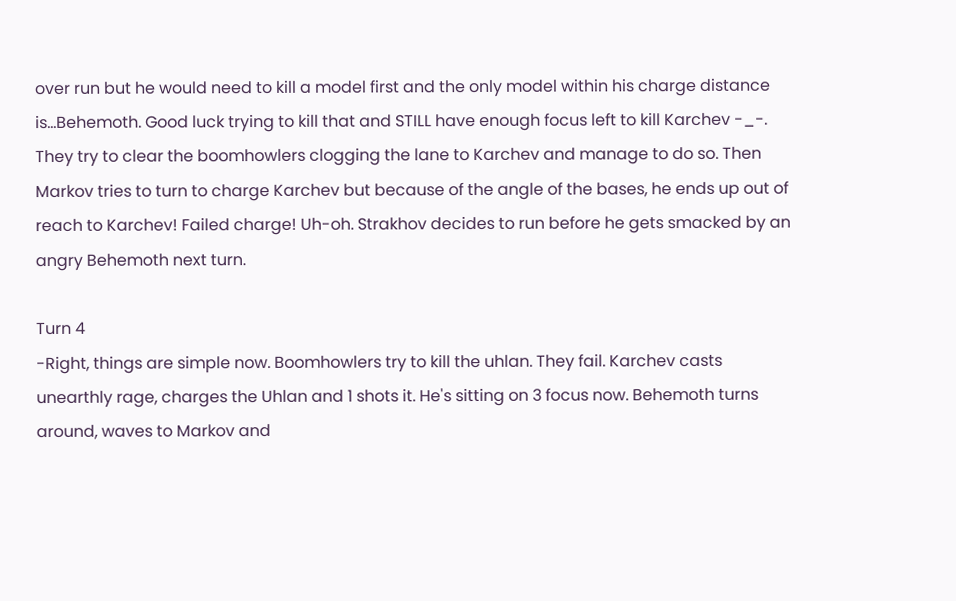over run but he would need to kill a model first and the only model within his charge distance is...Behemoth. Good luck trying to kill that and STILL have enough focus left to kill Karchev -_-. They try to clear the boomhowlers clogging the lane to Karchev and manage to do so. Then Markov tries to turn to charge Karchev but because of the angle of the bases, he ends up out of reach to Karchev! Failed charge! Uh-oh. Strakhov decides to run before he gets smacked by an angry Behemoth next turn.

Turn 4
-Right, things are simple now. Boomhowlers try to kill the uhlan. They fail. Karchev casts unearthly rage, charges the Uhlan and 1 shots it. He's sitting on 3 focus now. Behemoth turns around, waves to Markov and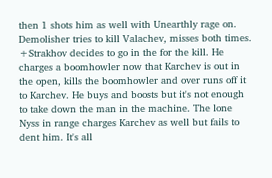then 1 shots him as well with Unearthly rage on. Demolisher tries to kill Valachev, misses both times.
+Strakhov decides to go in the for the kill. He charges a boomhowler now that Karchev is out in the open, kills the boomhowler and over runs off it to Karchev. He buys and boosts but it's not enough to take down the man in the machine. The lone Nyss in range charges Karchev as well but fails to dent him. It's all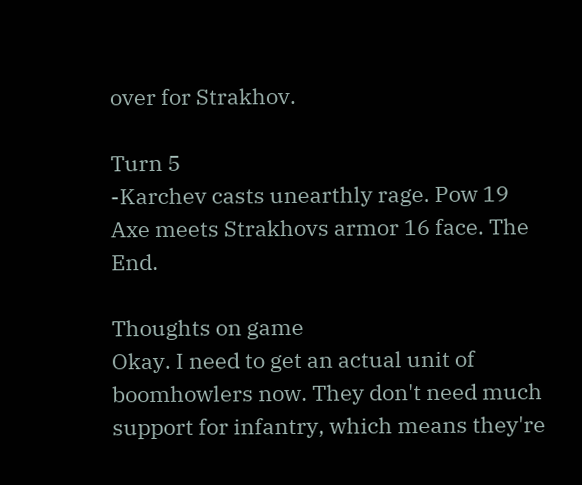over for Strakhov.

Turn 5
-Karchev casts unearthly rage. Pow 19 Axe meets Strakhovs armor 16 face. The End.

Thoughts on game
Okay. I need to get an actual unit of boomhowlers now. They don't need much support for infantry, which means they're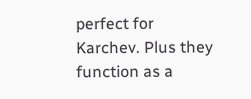perfect for Karchev. Plus they function as a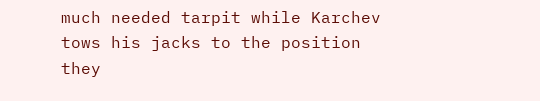much needed tarpit while Karchev tows his jacks to the position they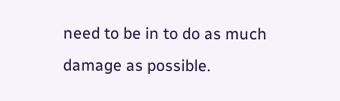need to be in to do as much damage as possible.